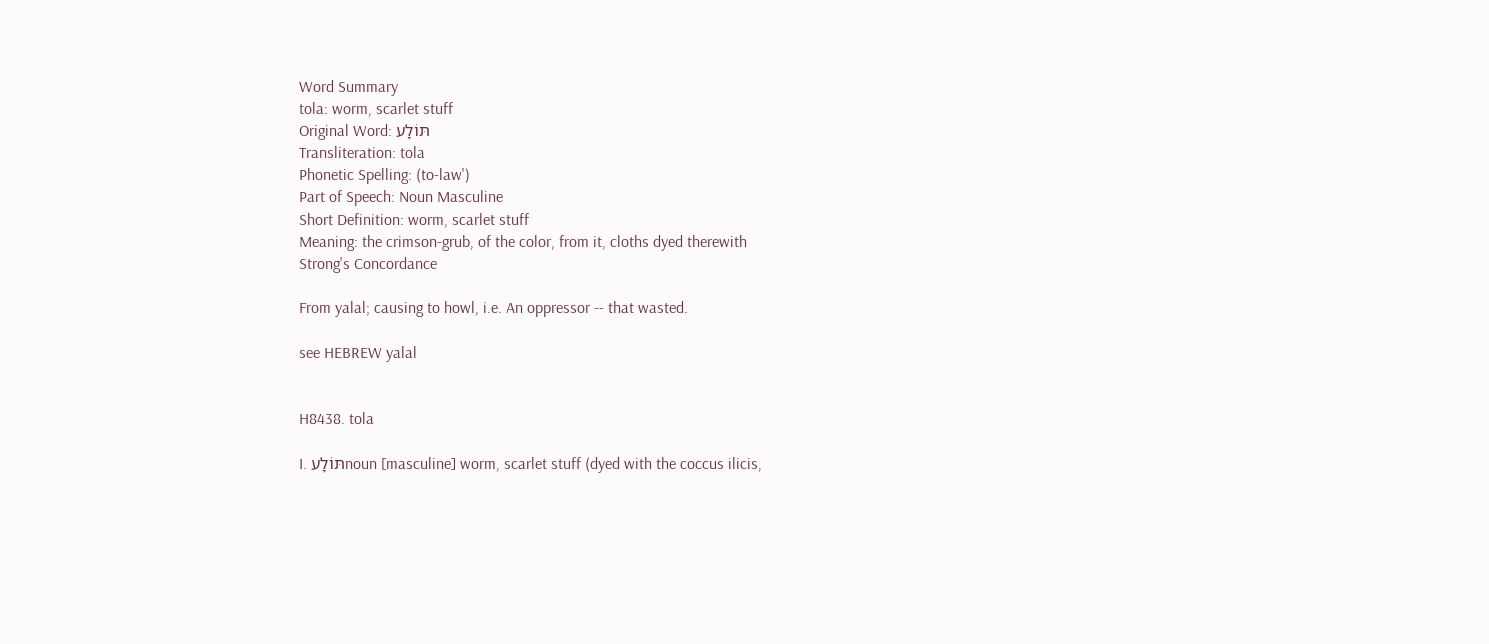Word Summary
tola: worm, scarlet stuff
Original Word: תּוֹלָע
Transliteration: tola
Phonetic Spelling: (to-law')
Part of Speech: Noun Masculine
Short Definition: worm, scarlet stuff
Meaning: the crimson-grub, of the color, from it, cloths dyed therewith
Strong's Concordance

From yalal; causing to howl, i.e. An oppressor -- that wasted.

see HEBREW yalal


H8438. tola

I. תּוֺלָעnoun [masculine] worm, scarlet stuff (dyed with the coccus ilicis,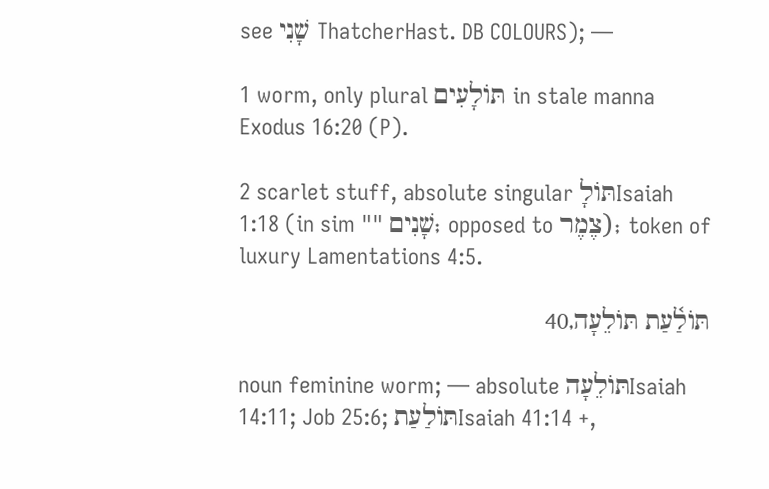see שָׁנִי ThatcherHast. DB COLOURS); —

1 worm, only plural תּוֺלָעִים in stale manna Exodus 16:20 (P).

2 scarlet stuff, absolute singular תּוֺלָIsaiah 1:18 (in sim "" שָׁנִים; opposed to צֶמֶר); token of luxury Lamentations 4:5.

תּוֺלַ֫עַת תּוֺלֵעָה,40

noun feminine worm; — absolute תּוֺלֵעָהIsaiah 14:11; Job 25:6; תּוֺלַעַתIsaiah 41:14 +,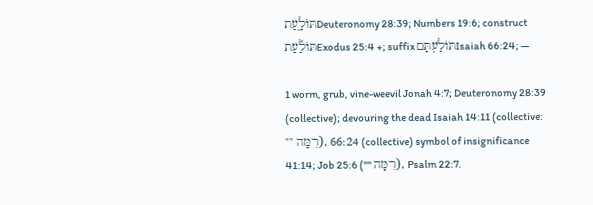תּוֺלָ֑עַתDeuteronomy 28:39; Numbers 19:6; construct תּוֺלַ֫עַתExodus 25:4 +; suffix תּוֺלַעְתָּםIsaiah 66:24; —

1 worm, grub, vine-weevil Jonah 4:7; Deuteronomy 28:39 (collective); devouring the dead Isaiah 14:11 (collective: "" רִמָּה), 66:24 (collective) symbol of insignificance 41:14; Job 25:6 ("" רִמָּה), Psalm 22:7.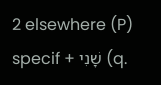2 elsewhere (P) specif + שָׁנִי (q.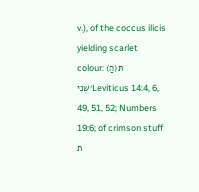v.), of the coccus ilicis yielding scarlet colour: (הַ)תּ ׳שְׁנִיLeviticus 14:4, 6, 49, 51, 52; Numbers 19:6; of crimson stuff ת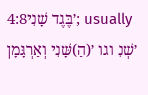׳בֶּגֶד שָׁנִי4:8; usually ׳שְׁנִ וגו ׳(הַ)שָּׁנִי וְאַרְגָּמָן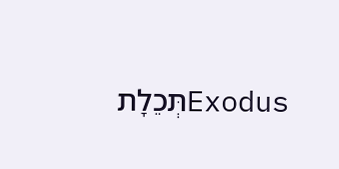תְּכֵלָתExodus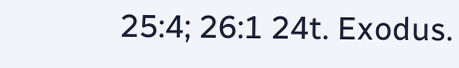25:4; 26:1 24t. Exodus.